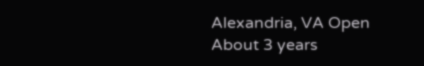Alexandria, VA Open About 3 years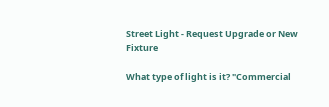Street Light - Request Upgrade or New Fixture

What type of light is it? "Commercial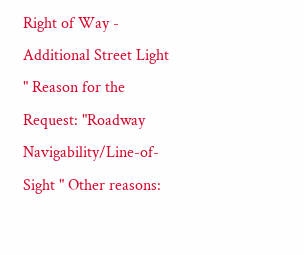Right of Way - Additional Street Light " Reason for the Request: "Roadway Navigability/Line-of-Sight " Other reasons: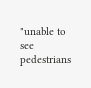"unable to see pedestrians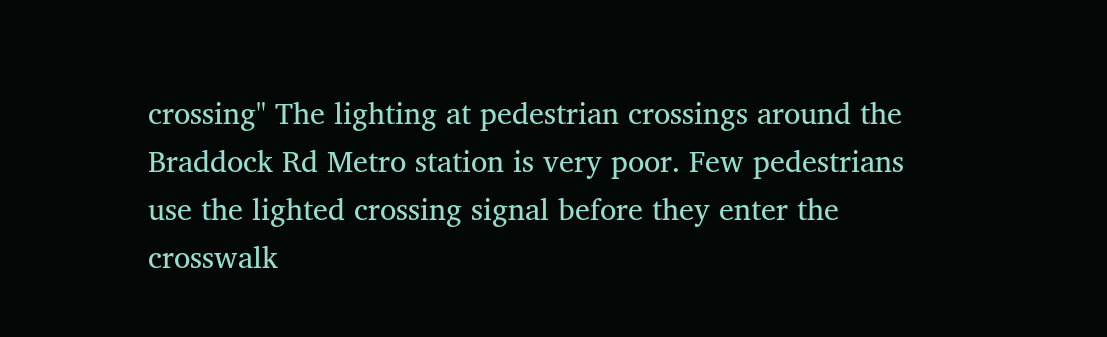crossing" The lighting at pedestrian crossings around the Braddock Rd Metro station is very poor. Few pedestrians use the lighted crossing signal before they enter the crosswalk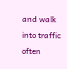and walk into traffic often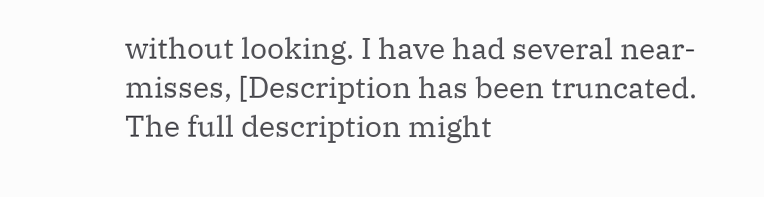without looking. I have had several near-misses, [Description has been truncated. The full description might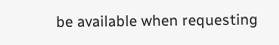be available when requesting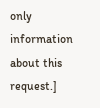only information about this request.]